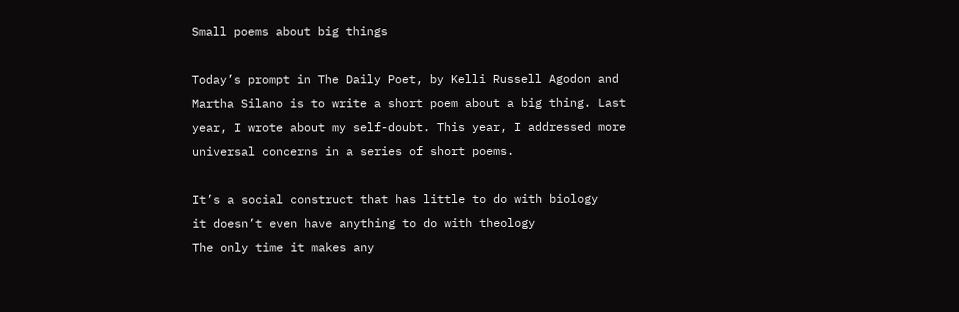Small poems about big things

Today’s prompt in The Daily Poet, by Kelli Russell Agodon and Martha Silano is to write a short poem about a big thing. Last year, I wrote about my self-doubt. This year, I addressed more universal concerns in a series of short poems.

It’s a social construct that has little to do with biology
it doesn’t even have anything to do with theology
The only time it makes any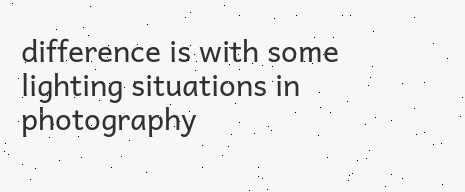difference is with some lighting situations in photography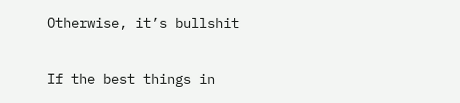Otherwise, it’s bullshit

If the best things in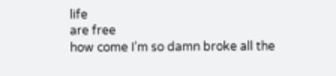life
are free
how come I’m so damn broke all the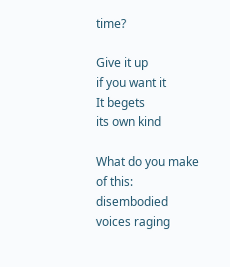time?

Give it up
if you want it
It begets
its own kind

What do you make of this:
disembodied voices raging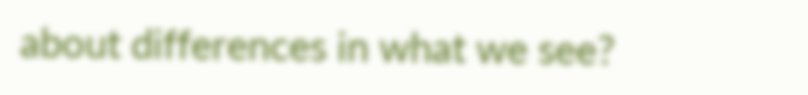about differences in what we see?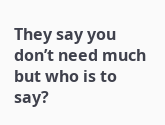They say you don’t need much
but who is to say?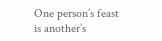One person’s feast
is another’s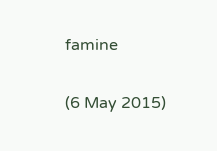famine

(6 May 2015)